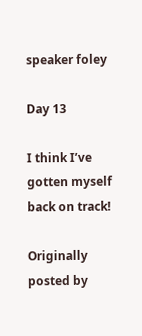speaker foley

Day 13

I think I’ve gotten myself back on track!

Originally posted by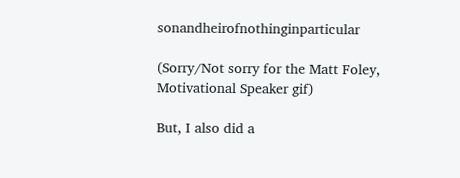sonandheirofnothinginparticular

(Sorry/Not sorry for the Matt Foley, Motivational Speaker gif)

But, I also did a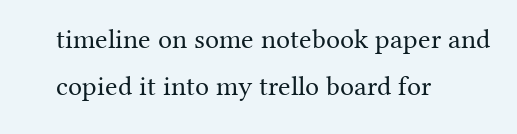timeline on some notebook paper and copied it into my trello board for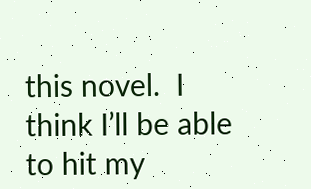this novel.  I think I’ll be able to hit my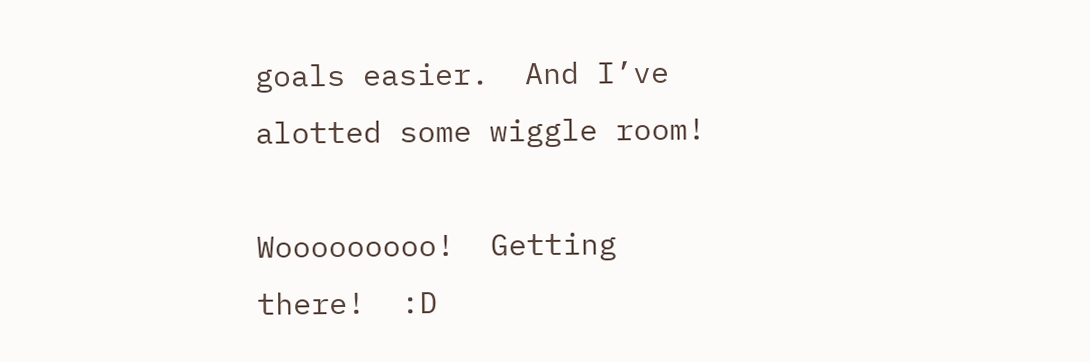goals easier.  And I’ve alotted some wiggle room!

Wooooooooo!  Getting there!  :D